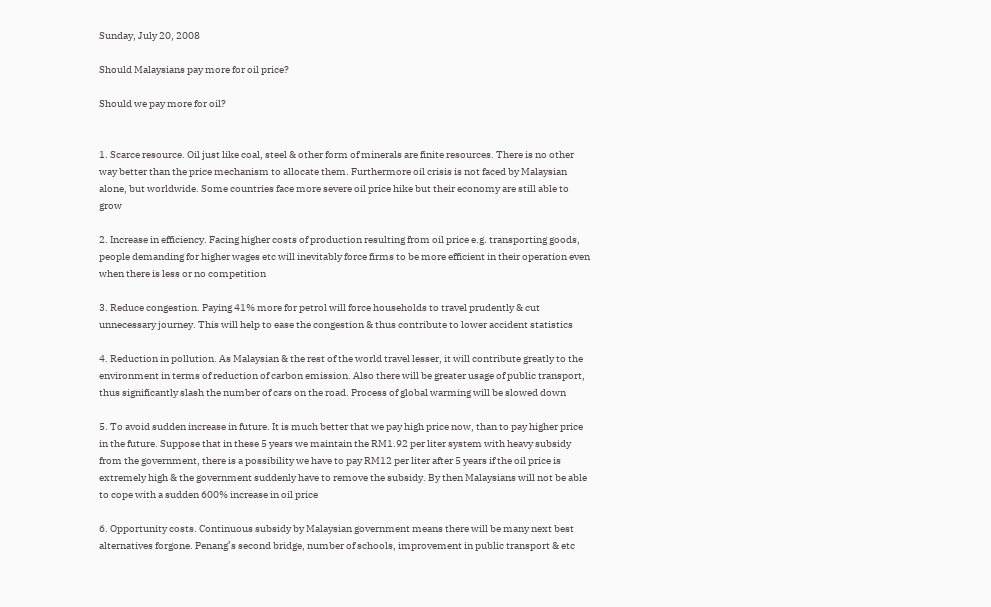Sunday, July 20, 2008

Should Malaysians pay more for oil price?

Should we pay more for oil?


1. Scarce resource. Oil just like coal, steel & other form of minerals are finite resources. There is no other way better than the price mechanism to allocate them. Furthermore oil crisis is not faced by Malaysian alone, but worldwide. Some countries face more severe oil price hike but their economy are still able to grow

2. Increase in efficiency. Facing higher costs of production resulting from oil price e.g. transporting goods, people demanding for higher wages etc will inevitably force firms to be more efficient in their operation even when there is less or no competition

3. Reduce congestion. Paying 41% more for petrol will force households to travel prudently & cut unnecessary journey. This will help to ease the congestion & thus contribute to lower accident statistics

4. Reduction in pollution. As Malaysian & the rest of the world travel lesser, it will contribute greatly to the environment in terms of reduction of carbon emission. Also there will be greater usage of public transport, thus significantly slash the number of cars on the road. Process of global warming will be slowed down

5. To avoid sudden increase in future. It is much better that we pay high price now, than to pay higher price in the future. Suppose that in these 5 years we maintain the RM1.92 per liter system with heavy subsidy from the government, there is a possibility we have to pay RM12 per liter after 5 years if the oil price is extremely high & the government suddenly have to remove the subsidy. By then Malaysians will not be able to cope with a sudden 600% increase in oil price

6. Opportunity costs. Continuous subsidy by Malaysian government means there will be many next best alternatives forgone. Penang’s second bridge, number of schools, improvement in public transport & etc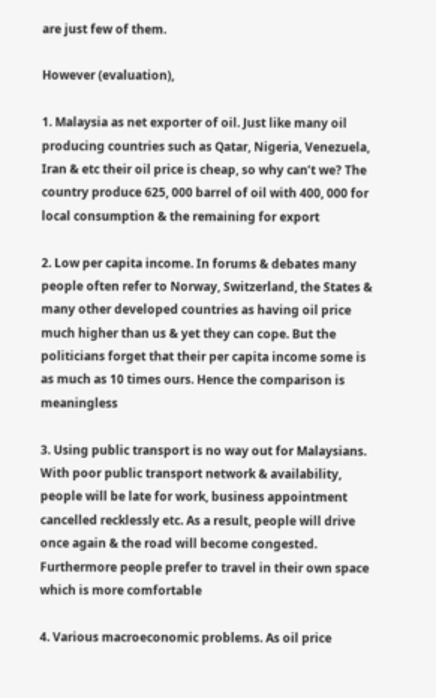are just few of them.

However (evaluation),

1. Malaysia as net exporter of oil. Just like many oil producing countries such as Qatar, Nigeria, Venezuela, Iran & etc their oil price is cheap, so why can’t we? The country produce 625, 000 barrel of oil with 400, 000 for local consumption & the remaining for export

2. Low per capita income. In forums & debates many people often refer to Norway, Switzerland, the States & many other developed countries as having oil price much higher than us & yet they can cope. But the politicians forget that their per capita income some is as much as 10 times ours. Hence the comparison is meaningless

3. Using public transport is no way out for Malaysians. With poor public transport network & availability, people will be late for work, business appointment cancelled recklessly etc. As a result, people will drive once again & the road will become congested. Furthermore people prefer to travel in their own space which is more comfortable

4. Various macroeconomic problems. As oil price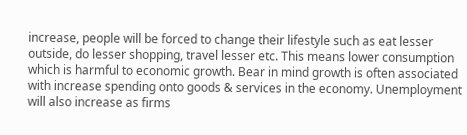increase, people will be forced to change their lifestyle such as eat lesser outside, do lesser shopping, travel lesser etc. This means lower consumption which is harmful to economic growth. Bear in mind growth is often associated with increase spending onto goods & services in the economy. Unemployment will also increase as firms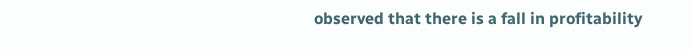observed that there is a fall in profitability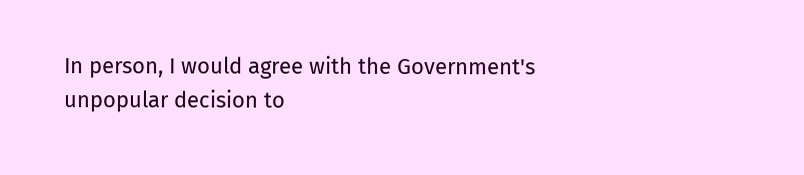In person, I would agree with the Government's unpopular decision to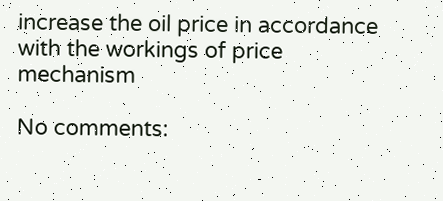increase the oil price in accordance with the workings of price mechanism

No comments: